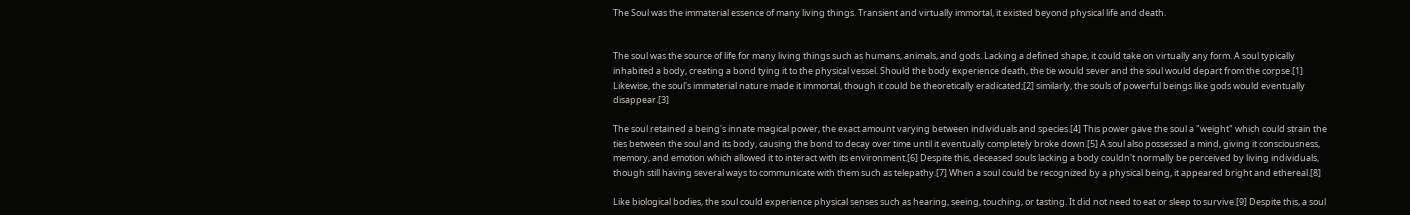The Soul was the immaterial essence of many living things. Transient and virtually immortal, it existed beyond physical life and death.


The soul was the source of life for many living things such as humans, animals, and gods. Lacking a defined shape, it could take on virtually any form. A soul typically inhabited a body, creating a bond tying it to the physical vessel. Should the body experience death, the tie would sever and the soul would depart from the corpse.[1] Likewise, the soul's immaterial nature made it immortal, though it could be theoretically eradicated;[2] similarly, the souls of powerful beings like gods would eventually disappear.[3]

The soul retained a being's innate magical power, the exact amount varying between individuals and species.[4] This power gave the soul a "weight" which could strain the ties between the soul and its body, causing the bond to decay over time until it eventually completely broke down.[5] A soul also possessed a mind, giving it consciousness, memory, and emotion which allowed it to interact with its environment.[6] Despite this, deceased souls lacking a body couldn't normally be perceived by living individuals, though still having several ways to communicate with them such as telepathy.[7] When a soul could be recognized by a physical being, it appeared bright and ethereal.[8]

Like biological bodies, the soul could experience physical senses such as hearing, seeing, touching, or tasting. It did not need to eat or sleep to survive.[9] Despite this, a soul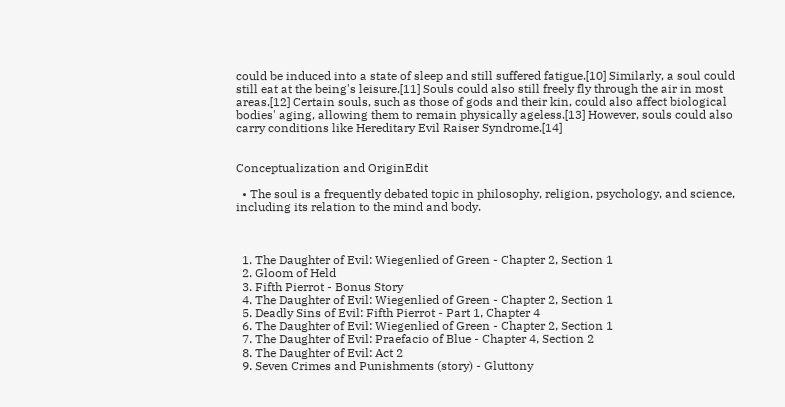could be induced into a state of sleep and still suffered fatigue.[10] Similarly, a soul could still eat at the being's leisure.[11] Souls could also still freely fly through the air in most areas.[12] Certain souls, such as those of gods and their kin, could also affect biological bodies' aging, allowing them to remain physically ageless.[13] However, souls could also carry conditions like Hereditary Evil Raiser Syndrome.[14]


Conceptualization and OriginEdit

  • The soul is a frequently debated topic in philosophy, religion, psychology, and science, including its relation to the mind and body.



  1. The Daughter of Evil: Wiegenlied of Green - Chapter 2, Section 1
  2. Gloom of Held
  3. Fifth Pierrot - Bonus Story
  4. The Daughter of Evil: Wiegenlied of Green - Chapter 2, Section 1
  5. Deadly Sins of Evil: Fifth Pierrot - Part 1, Chapter 4
  6. The Daughter of Evil: Wiegenlied of Green - Chapter 2, Section 1
  7. The Daughter of Evil: Praefacio of Blue - Chapter 4, Section 2
  8. The Daughter of Evil: Act 2
  9. Seven Crimes and Punishments (story) - Gluttony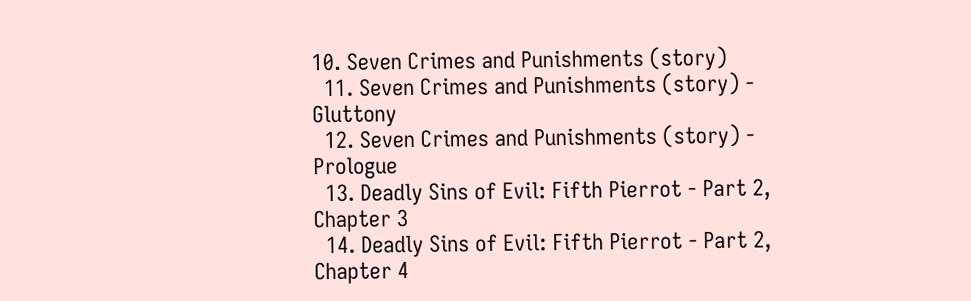10. Seven Crimes and Punishments (story)
  11. Seven Crimes and Punishments (story) - Gluttony
  12. Seven Crimes and Punishments (story) - Prologue
  13. Deadly Sins of Evil: Fifth Pierrot - Part 2, Chapter 3
  14. Deadly Sins of Evil: Fifth Pierrot - Part 2, Chapter 4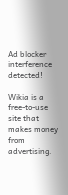Ad blocker interference detected!

Wikia is a free-to-use site that makes money from advertising.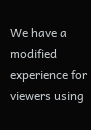We have a modified experience for viewers using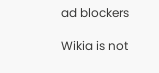ad blockers

Wikia is not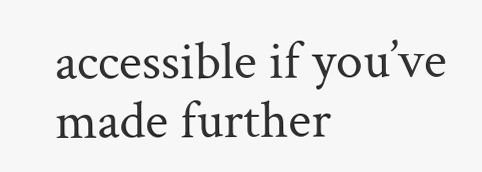accessible if you’ve made further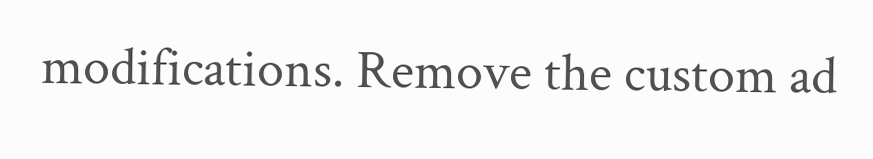modifications. Remove the custom ad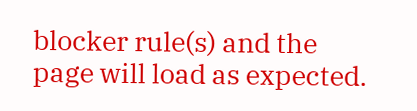blocker rule(s) and the page will load as expected.